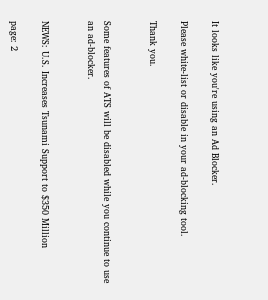It looks like you're using an Ad Blocker.

Please white-list or disable in your ad-blocking tool.

Thank you.


Some features of ATS will be disabled while you continue to use an ad-blocker.


NEWS: U.S. Increases Tsunami Support to $350 Million

page: 2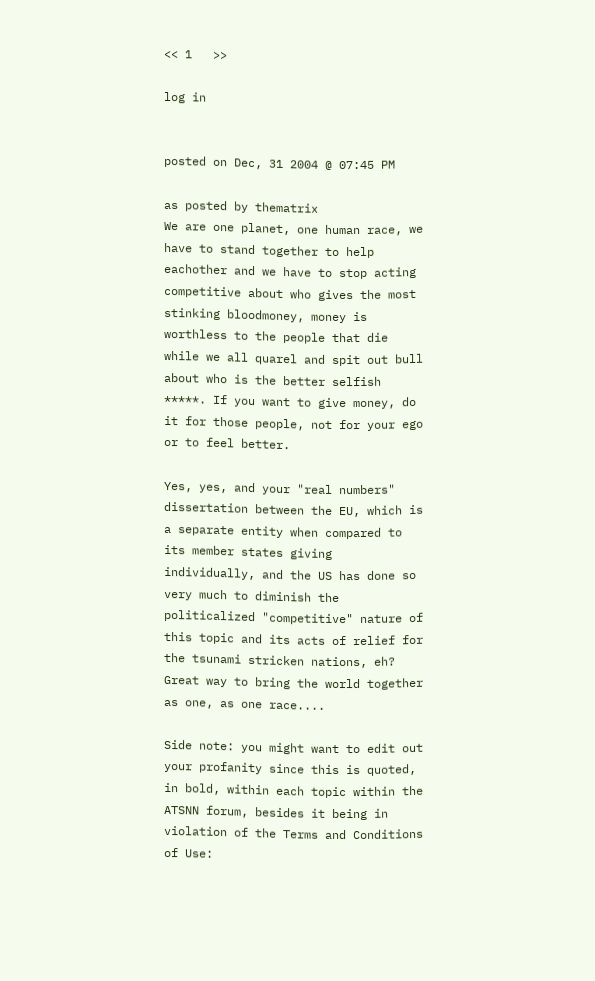<< 1   >>

log in


posted on Dec, 31 2004 @ 07:45 PM

as posted by thematrix
We are one planet, one human race, we have to stand together to help eachother and we have to stop acting competitive about who gives the most stinking bloodmoney, money is worthless to the people that die while we all quarel and spit out bull about who is the better selfish *****. If you want to give money, do it for those people, not for your ego or to feel better.

Yes, yes, and your "real numbers" dissertation between the EU, which is a separate entity when compared to its member states giving individually, and the US has done so very much to diminish the politicalized "competitive" nature of this topic and its acts of relief for the tsunami stricken nations, eh? Great way to bring the world together as one, as one race....

Side note: you might want to edit out your profanity since this is quoted, in bold, within each topic within the ATSNN forum, besides it being in violation of the Terms and Conditions of Use: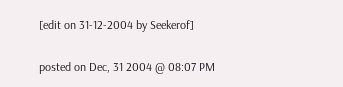[edit on 31-12-2004 by Seekerof]

posted on Dec, 31 2004 @ 08:07 PM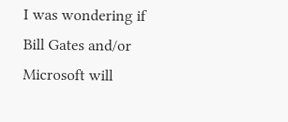I was wondering if Bill Gates and/or Microsoft will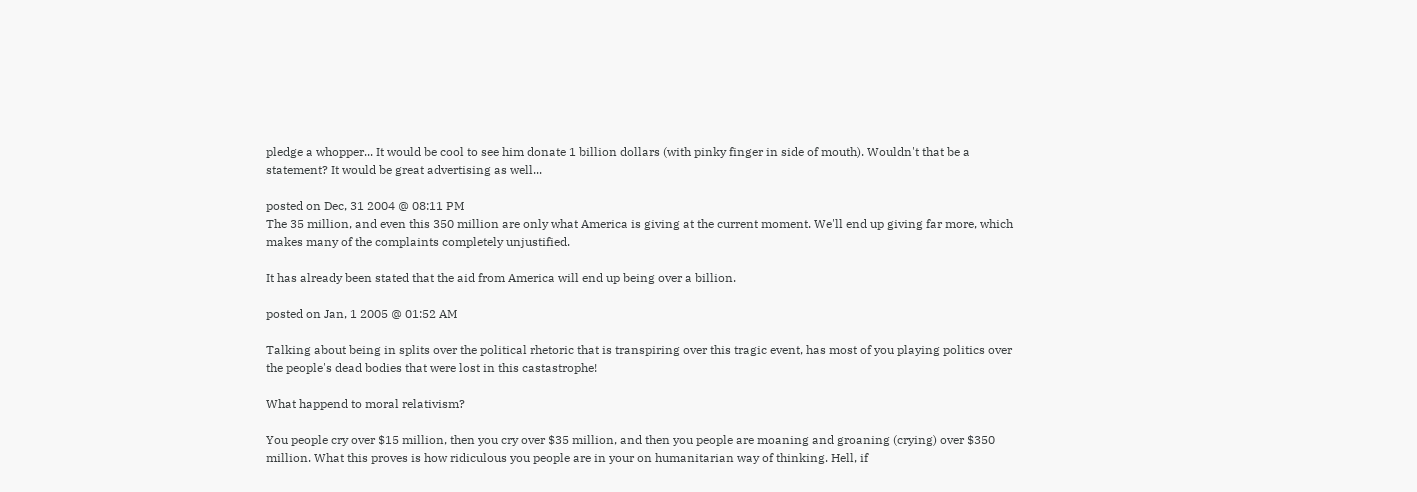pledge a whopper... It would be cool to see him donate 1 billion dollars (with pinky finger in side of mouth). Wouldn't that be a statement? It would be great advertising as well...

posted on Dec, 31 2004 @ 08:11 PM
The 35 million, and even this 350 million are only what America is giving at the current moment. We'll end up giving far more, which makes many of the complaints completely unjustified.

It has already been stated that the aid from America will end up being over a billion.

posted on Jan, 1 2005 @ 01:52 AM

Talking about being in splits over the political rhetoric that is transpiring over this tragic event, has most of you playing politics over the people's dead bodies that were lost in this castastrophe!

What happend to moral relativism?

You people cry over $15 million, then you cry over $35 million, and then you people are moaning and groaning (crying) over $350 million. What this proves is how ridiculous you people are in your on humanitarian way of thinking. Hell, if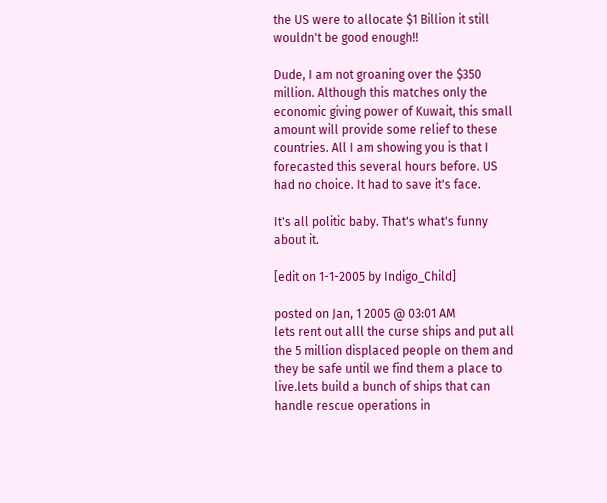the US were to allocate $1 Billion it still wouldn't be good enough!!

Dude, I am not groaning over the $350 million. Although this matches only the economic giving power of Kuwait, this small amount will provide some relief to these countries. All I am showing you is that I forecasted this several hours before. US had no choice. It had to save it's face.

It's all politic baby. That's what's funny about it.

[edit on 1-1-2005 by Indigo_Child]

posted on Jan, 1 2005 @ 03:01 AM
lets rent out alll the curse ships and put all the 5 million displaced people on them and they be safe until we find them a place to live.lets build a bunch of ships that can handle rescue operations in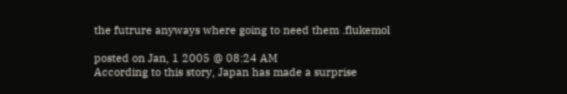the futrure anyways where going to need them .flukemol

posted on Jan, 1 2005 @ 08:24 AM
According to this story, Japan has made a surprise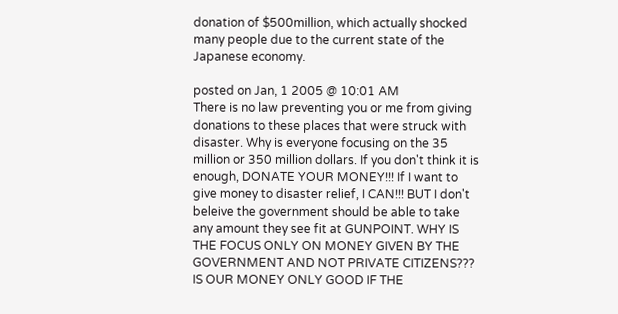donation of $500million, which actually shocked many people due to the current state of the Japanese economy.

posted on Jan, 1 2005 @ 10:01 AM
There is no law preventing you or me from giving donations to these places that were struck with disaster. Why is everyone focusing on the 35 million or 350 million dollars. If you don't think it is enough, DONATE YOUR MONEY!!! If I want to give money to disaster relief, I CAN!!! BUT I don't beleive the government should be able to take any amount they see fit at GUNPOINT. WHY IS THE FOCUS ONLY ON MONEY GIVEN BY THE GOVERNMENT AND NOT PRIVATE CITIZENS??? IS OUR MONEY ONLY GOOD IF THE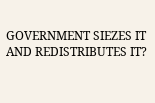GOVERNMENT SIEZES IT AND REDISTRIBUTES IT?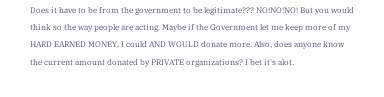Does it have to be from the government to be legitimate??? NO!NO!NO! But you would think so the way people are acting. Maybe if the Government let me keep more of my HARD EARNED MONEY, I could AND WOULD donate more. Also, does anyone know the current amount donated by PRIVATE organizations? I bet it's alot.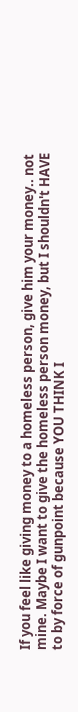If you feel like giving money to a homeless person, give him your money.. not mine. Maybe I want to give the homeless person money, but I shouldn't HAVE to by force of gunpoint because YOU THINK I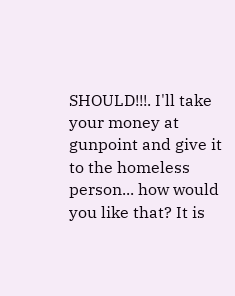SHOULD!!!. I'll take your money at gunpoint and give it to the homeless person... how would you like that? It is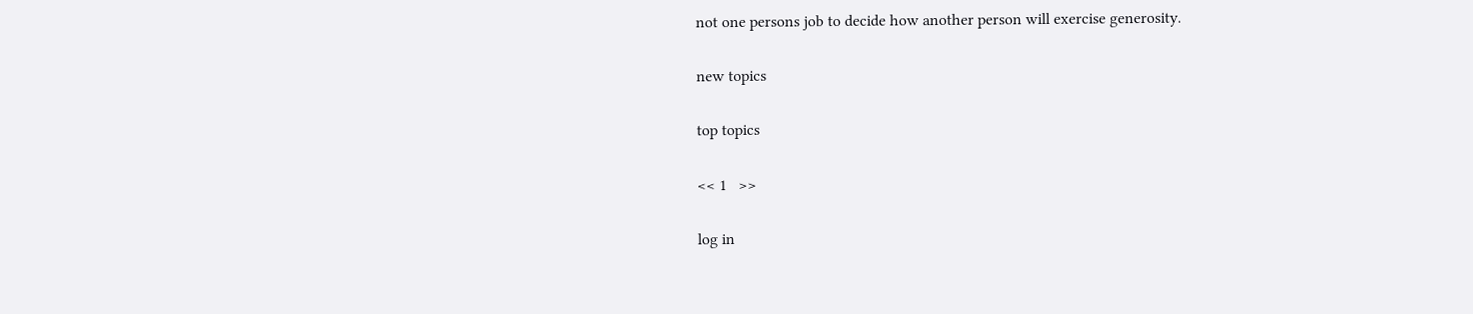not one persons job to decide how another person will exercise generosity.

new topics

top topics

<< 1   >>

log in